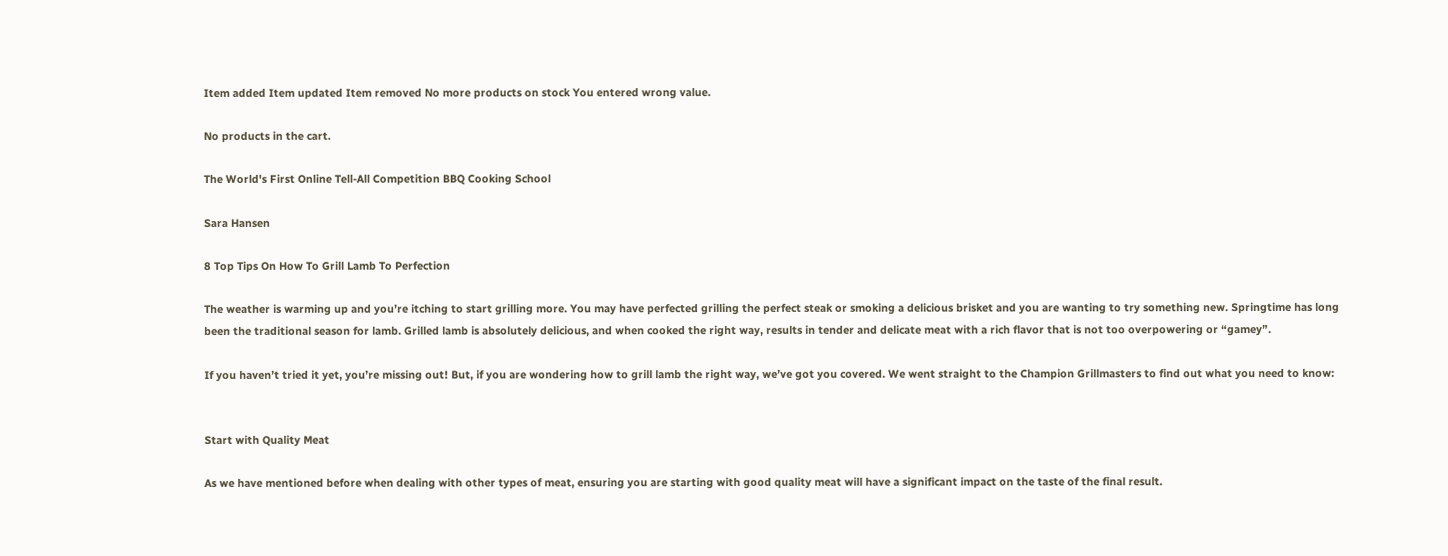Item added Item updated Item removed No more products on stock You entered wrong value.

No products in the cart.

The World's First Online Tell-All Competition BBQ Cooking School

Sara Hansen

8 Top Tips On How To Grill Lamb To Perfection

The weather is warming up and you’re itching to start grilling more. You may have perfected grilling the perfect steak or smoking a delicious brisket and you are wanting to try something new. Springtime has long been the traditional season for lamb. Grilled lamb is absolutely delicious, and when cooked the right way, results in tender and delicate meat with a rich flavor that is not too overpowering or “gamey”.

If you haven’t tried it yet, you’re missing out! But, if you are wondering how to grill lamb the right way, we’ve got you covered. We went straight to the Champion Grillmasters to find out what you need to know:


Start with Quality Meat

As we have mentioned before when dealing with other types of meat, ensuring you are starting with good quality meat will have a significant impact on the taste of the final result.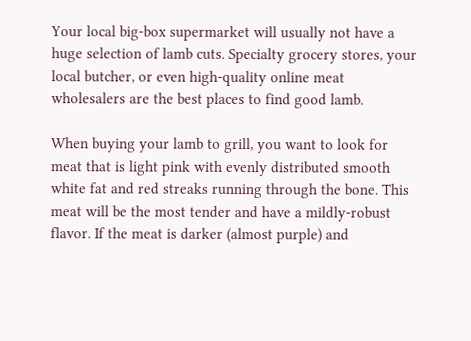Your local big-box supermarket will usually not have a huge selection of lamb cuts. Specialty grocery stores, your local butcher, or even high-quality online meat wholesalers are the best places to find good lamb.

When buying your lamb to grill, you want to look for meat that is light pink with evenly distributed smooth white fat and red streaks running through the bone. This meat will be the most tender and have a mildly-robust flavor. If the meat is darker (almost purple) and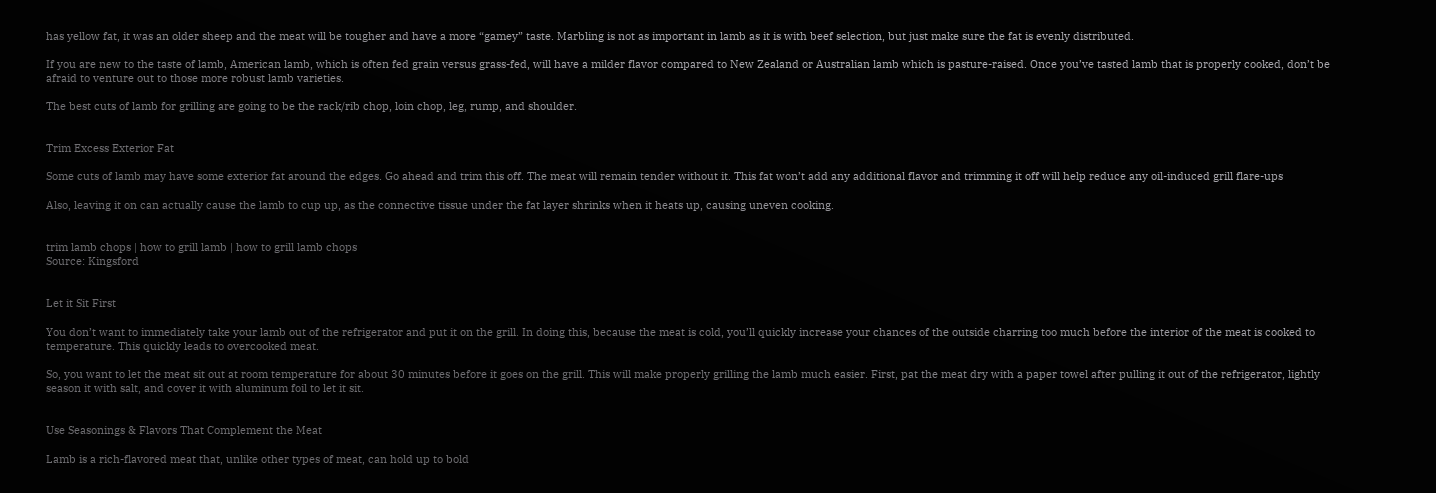has yellow fat, it was an older sheep and the meat will be tougher and have a more “gamey” taste. Marbling is not as important in lamb as it is with beef selection, but just make sure the fat is evenly distributed.

If you are new to the taste of lamb, American lamb, which is often fed grain versus grass-fed, will have a milder flavor compared to New Zealand or Australian lamb which is pasture-raised. Once you’ve tasted lamb that is properly cooked, don’t be afraid to venture out to those more robust lamb varieties.

The best cuts of lamb for grilling are going to be the rack/rib chop, loin chop, leg, rump, and shoulder.


Trim Excess Exterior Fat

Some cuts of lamb may have some exterior fat around the edges. Go ahead and trim this off. The meat will remain tender without it. This fat won’t add any additional flavor and trimming it off will help reduce any oil-induced grill flare-ups

Also, leaving it on can actually cause the lamb to cup up, as the connective tissue under the fat layer shrinks when it heats up, causing uneven cooking.


trim lamb chops | how to grill lamb | how to grill lamb chops
Source: Kingsford


Let it Sit First

You don’t want to immediately take your lamb out of the refrigerator and put it on the grill. In doing this, because the meat is cold, you’ll quickly increase your chances of the outside charring too much before the interior of the meat is cooked to temperature. This quickly leads to overcooked meat.

So, you want to let the meat sit out at room temperature for about 30 minutes before it goes on the grill. This will make properly grilling the lamb much easier. First, pat the meat dry with a paper towel after pulling it out of the refrigerator, lightly season it with salt, and cover it with aluminum foil to let it sit.


Use Seasonings & Flavors That Complement the Meat

Lamb is a rich-flavored meat that, unlike other types of meat, can hold up to bold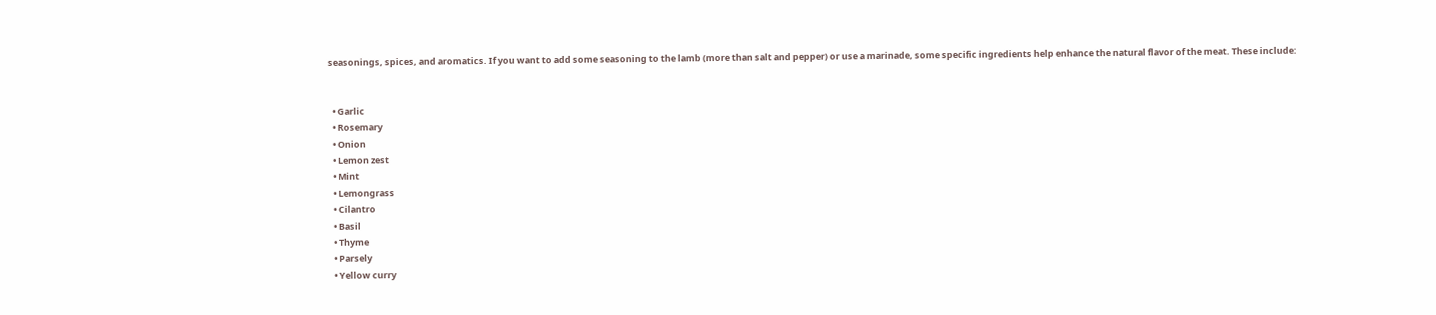seasonings, spices, and aromatics. If you want to add some seasoning to the lamb (more than salt and pepper) or use a marinade, some specific ingredients help enhance the natural flavor of the meat. These include:


  • Garlic
  • Rosemary
  • Onion
  • Lemon zest
  • Mint
  • Lemongrass
  • Cilantro
  • Basil
  • Thyme
  • Parsely
  • Yellow curry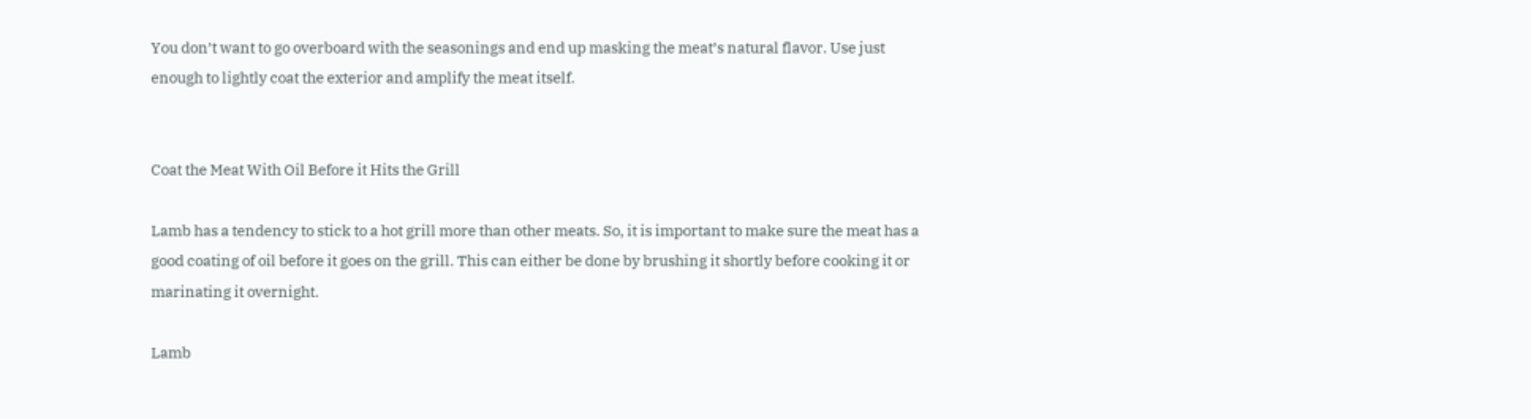You don’t want to go overboard with the seasonings and end up masking the meat’s natural flavor. Use just enough to lightly coat the exterior and amplify the meat itself.


Coat the Meat With Oil Before it Hits the Grill

Lamb has a tendency to stick to a hot grill more than other meats. So, it is important to make sure the meat has a good coating of oil before it goes on the grill. This can either be done by brushing it shortly before cooking it or marinating it overnight.

Lamb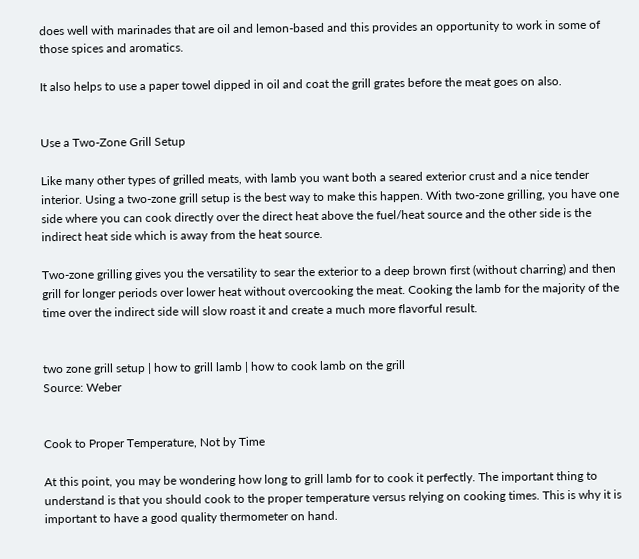does well with marinades that are oil and lemon-based and this provides an opportunity to work in some of those spices and aromatics.

It also helps to use a paper towel dipped in oil and coat the grill grates before the meat goes on also.


Use a Two-Zone Grill Setup

Like many other types of grilled meats, with lamb you want both a seared exterior crust and a nice tender interior. Using a two-zone grill setup is the best way to make this happen. With two-zone grilling, you have one side where you can cook directly over the direct heat above the fuel/heat source and the other side is the indirect heat side which is away from the heat source.

Two-zone grilling gives you the versatility to sear the exterior to a deep brown first (without charring) and then grill for longer periods over lower heat without overcooking the meat. Cooking the lamb for the majority of the time over the indirect side will slow roast it and create a much more flavorful result.


two zone grill setup | how to grill lamb | how to cook lamb on the grill
Source: Weber


Cook to Proper Temperature, Not by Time

At this point, you may be wondering how long to grill lamb for to cook it perfectly. The important thing to understand is that you should cook to the proper temperature versus relying on cooking times. This is why it is important to have a good quality thermometer on hand.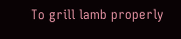To grill lamb properly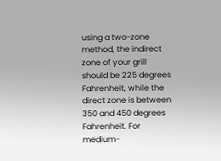using a two-zone method, the indirect zone of your grill should be 225 degrees Fahrenheit, while the direct zone is between 350 and 450 degrees Fahrenheit. For medium-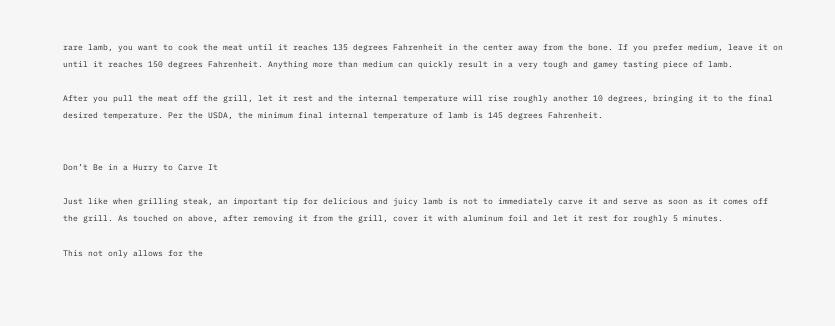rare lamb, you want to cook the meat until it reaches 135 degrees Fahrenheit in the center away from the bone. If you prefer medium, leave it on until it reaches 150 degrees Fahrenheit. Anything more than medium can quickly result in a very tough and gamey tasting piece of lamb.

After you pull the meat off the grill, let it rest and the internal temperature will rise roughly another 10 degrees, bringing it to the final desired temperature. Per the USDA, the minimum final internal temperature of lamb is 145 degrees Fahrenheit.


Don’t Be in a Hurry to Carve It

Just like when grilling steak, an important tip for delicious and juicy lamb is not to immediately carve it and serve as soon as it comes off the grill. As touched on above, after removing it from the grill, cover it with aluminum foil and let it rest for roughly 5 minutes.

This not only allows for the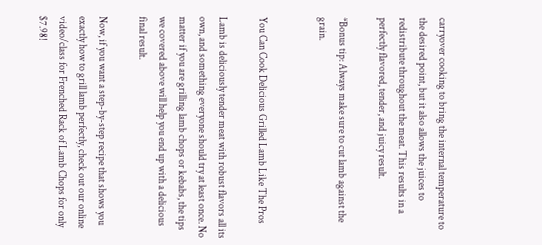carryover cooking to bring the internal temperature to the desired point, but it also allows the juices to redistribute throughout the meat. This results in a perfectly flavored, tender, and juicy result.

*Bonus tip: Always make sure to cut lamb against the grain.


You Can Cook Delicious Grilled Lamb Like The Pros

Lamb is deliciously tender meat with robust flavors all its own, and something everyone should try at least once. No matter if you are grilling lamb chops or kebabs, the tips we covered above will help you end up with a delicious final result.

Now, if you want a step-by-step recipe that shows you exactly how to grill lamb perfectly, check out our online video/class for Frenched Rack of Lamb Chops for only $7.98!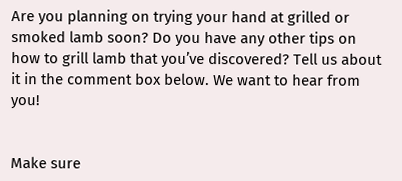Are you planning on trying your hand at grilled or smoked lamb soon? Do you have any other tips on how to grill lamb that you’ve discovered? Tell us about it in the comment box below. We want to hear from you!


Make sure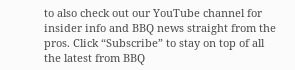to also check out our YouTube channel for insider info and BBQ news straight from the pros. Click “Subscribe” to stay on top of all the latest from BBQ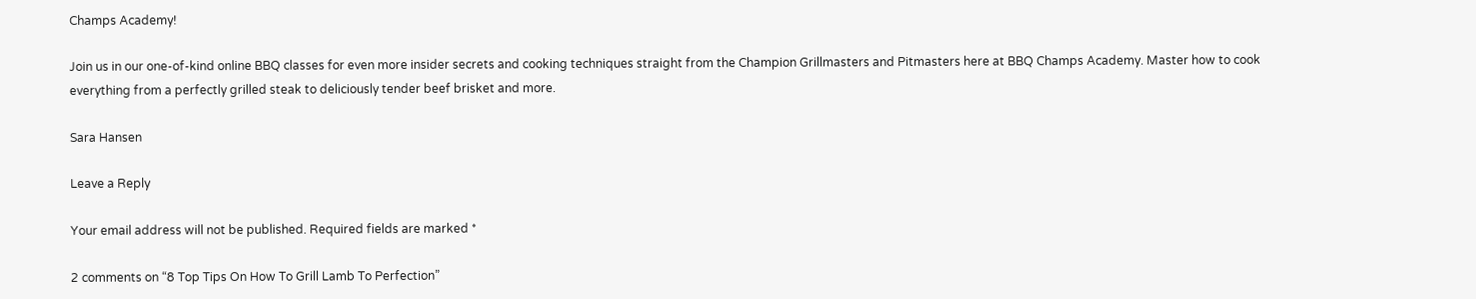Champs Academy!

Join us in our one-of-kind online BBQ classes for even more insider secrets and cooking techniques straight from the Champion Grillmasters and Pitmasters here at BBQ Champs Academy. Master how to cook everything from a perfectly grilled steak to deliciously tender beef brisket and more.

Sara Hansen

Leave a Reply

Your email address will not be published. Required fields are marked *

2 comments on “8 Top Tips On How To Grill Lamb To Perfection”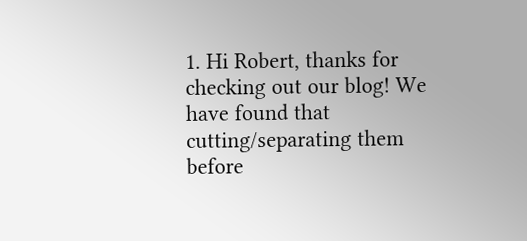1. Hi Robert, thanks for checking out our blog! We have found that cutting/separating them before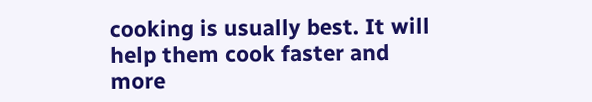cooking is usually best. It will help them cook faster and more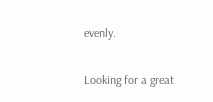evenly.

Looking for a great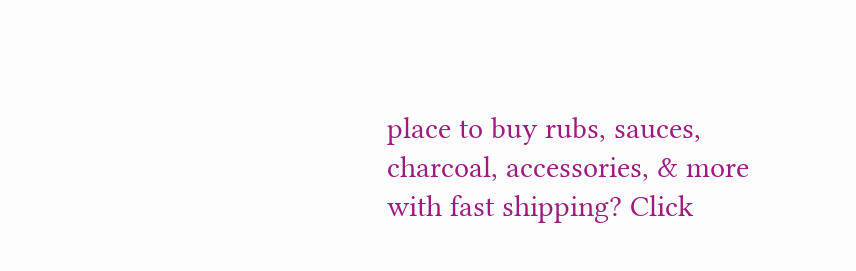place to buy rubs, sauces, charcoal, accessories, & more with fast shipping? Click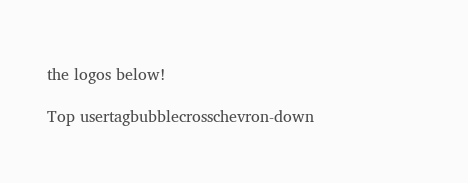the logos below!

Top usertagbubblecrosschevron-down